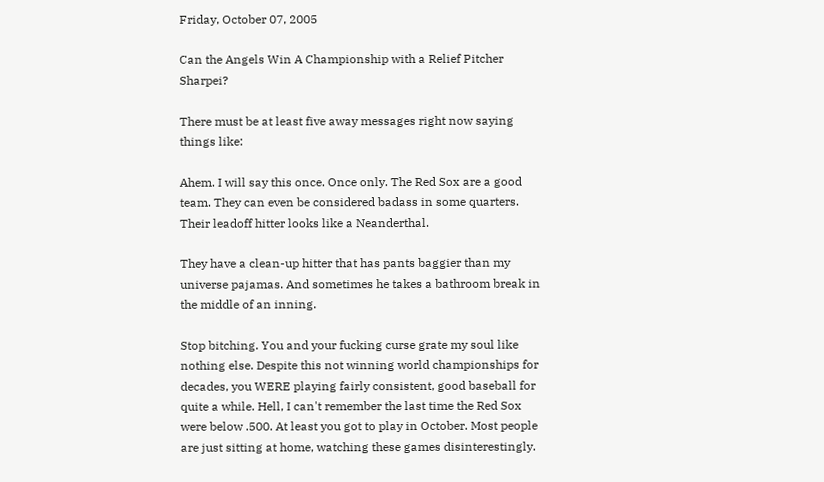Friday, October 07, 2005

Can the Angels Win A Championship with a Relief Pitcher Sharpei?

There must be at least five away messages right now saying things like:

Ahem. I will say this once. Once only. The Red Sox are a good team. They can even be considered badass in some quarters. Their leadoff hitter looks like a Neanderthal.

They have a clean-up hitter that has pants baggier than my universe pajamas. And sometimes he takes a bathroom break in the middle of an inning.

Stop bitching. You and your fucking curse grate my soul like nothing else. Despite this not winning world championships for decades, you WERE playing fairly consistent, good baseball for quite a while. Hell, I can't remember the last time the Red Sox were below .500. At least you got to play in October. Most people are just sitting at home, watching these games disinterestingly.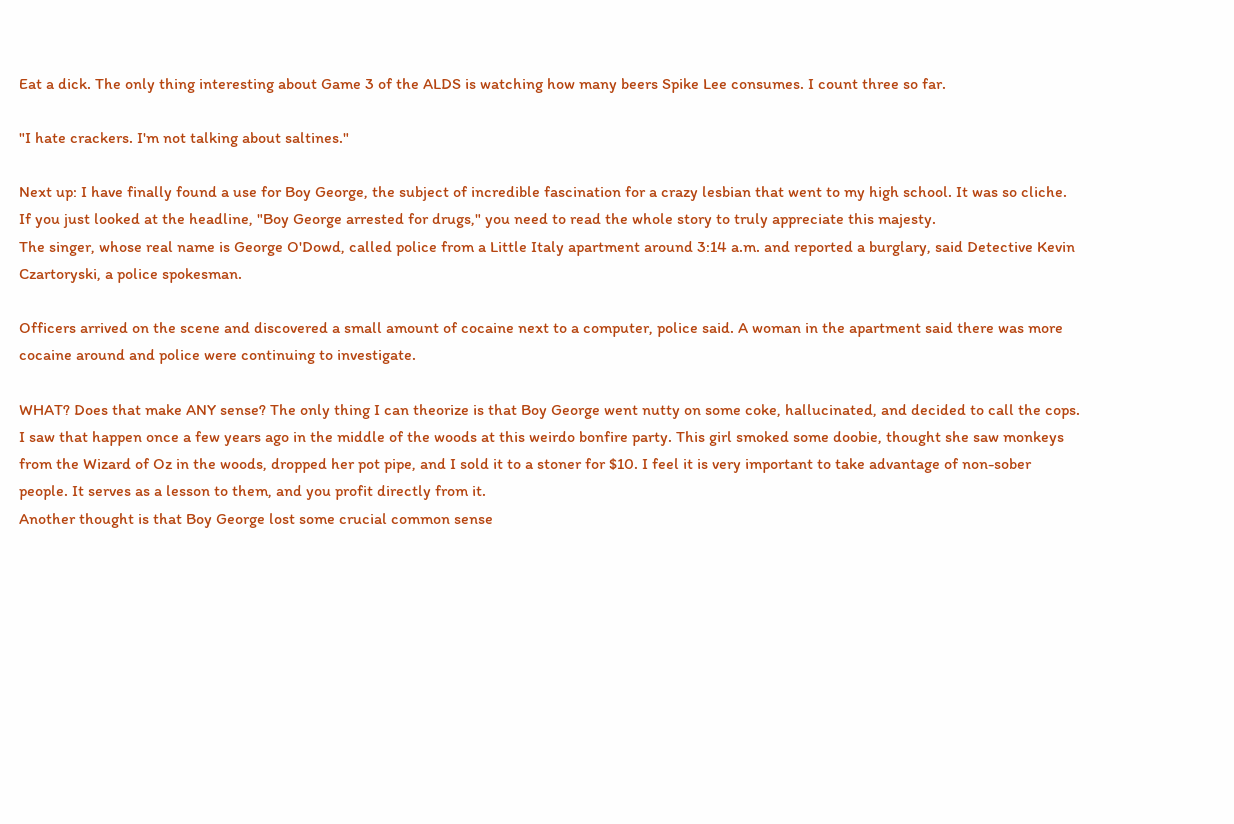Eat a dick. The only thing interesting about Game 3 of the ALDS is watching how many beers Spike Lee consumes. I count three so far.

"I hate crackers. I'm not talking about saltines."

Next up: I have finally found a use for Boy George, the subject of incredible fascination for a crazy lesbian that went to my high school. It was so cliche.
If you just looked at the headline, "Boy George arrested for drugs," you need to read the whole story to truly appreciate this majesty.
The singer, whose real name is George O'Dowd, called police from a Little Italy apartment around 3:14 a.m. and reported a burglary, said Detective Kevin Czartoryski, a police spokesman.

Officers arrived on the scene and discovered a small amount of cocaine next to a computer, police said. A woman in the apartment said there was more cocaine around and police were continuing to investigate.

WHAT? Does that make ANY sense? The only thing I can theorize is that Boy George went nutty on some coke, hallucinated, and decided to call the cops. I saw that happen once a few years ago in the middle of the woods at this weirdo bonfire party. This girl smoked some doobie, thought she saw monkeys from the Wizard of Oz in the woods, dropped her pot pipe, and I sold it to a stoner for $10. I feel it is very important to take advantage of non-sober people. It serves as a lesson to them, and you profit directly from it.
Another thought is that Boy George lost some crucial common sense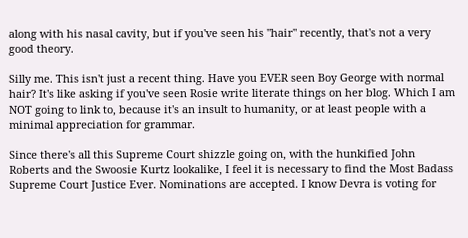along with his nasal cavity, but if you've seen his "hair" recently, that's not a very good theory.

Silly me. This isn't just a recent thing. Have you EVER seen Boy George with normal hair? It's like asking if you've seen Rosie write literate things on her blog. Which I am NOT going to link to, because it's an insult to humanity, or at least people with a minimal appreciation for grammar.

Since there's all this Supreme Court shizzle going on, with the hunkified John Roberts and the Swoosie Kurtz lookalike, I feel it is necessary to find the Most Badass Supreme Court Justice Ever. Nominations are accepted. I know Devra is voting for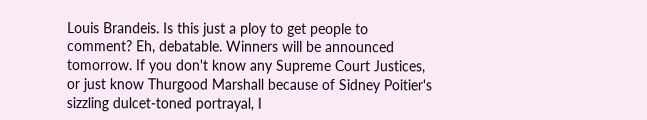Louis Brandeis. Is this just a ploy to get people to comment? Eh, debatable. Winners will be announced tomorrow. If you don't know any Supreme Court Justices, or just know Thurgood Marshall because of Sidney Poitier's sizzling dulcet-toned portrayal, I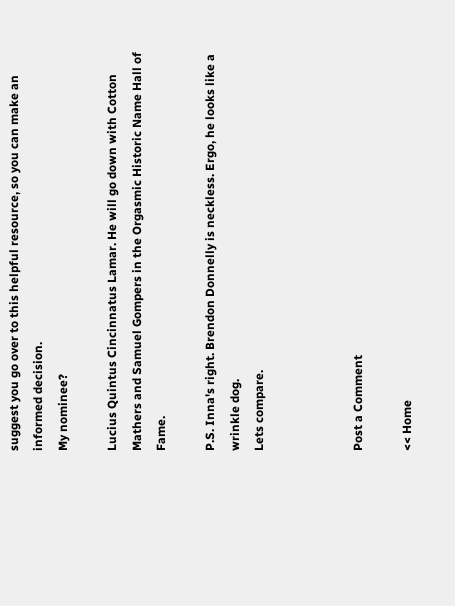suggest you go over to this helpful resource, so you can make an informed decision.
My nominee?

Lucius Quintus Cincinnatus Lamar. He will go down with Cotton Mathers and Samuel Gompers in the Orgasmic Historic Name Hall of Fame.

P.S. Inna's right. Brendon Donnelly is neckless. Ergo, he looks like a wrinkle dog.
Lets compare.



Post a Comment

<< Home